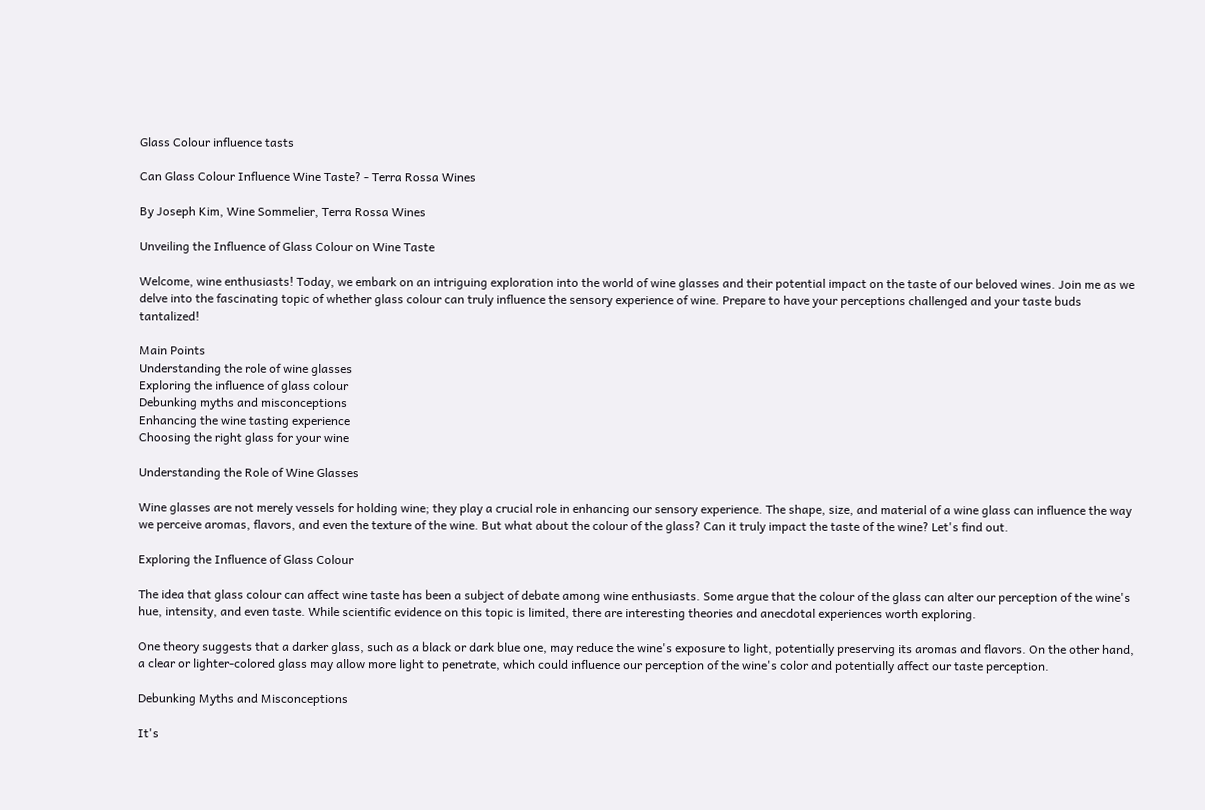Glass Colour influence tasts

Can Glass Colour Influence Wine Taste? - Terra Rossa Wines

By Joseph Kim, Wine Sommelier, Terra Rossa Wines

Unveiling the Influence of Glass Colour on Wine Taste

Welcome, wine enthusiasts! Today, we embark on an intriguing exploration into the world of wine glasses and their potential impact on the taste of our beloved wines. Join me as we delve into the fascinating topic of whether glass colour can truly influence the sensory experience of wine. Prepare to have your perceptions challenged and your taste buds tantalized!

Main Points
Understanding the role of wine glasses
Exploring the influence of glass colour
Debunking myths and misconceptions
Enhancing the wine tasting experience
Choosing the right glass for your wine

Understanding the Role of Wine Glasses

Wine glasses are not merely vessels for holding wine; they play a crucial role in enhancing our sensory experience. The shape, size, and material of a wine glass can influence the way we perceive aromas, flavors, and even the texture of the wine. But what about the colour of the glass? Can it truly impact the taste of the wine? Let's find out.

Exploring the Influence of Glass Colour

The idea that glass colour can affect wine taste has been a subject of debate among wine enthusiasts. Some argue that the colour of the glass can alter our perception of the wine's hue, intensity, and even taste. While scientific evidence on this topic is limited, there are interesting theories and anecdotal experiences worth exploring.

One theory suggests that a darker glass, such as a black or dark blue one, may reduce the wine's exposure to light, potentially preserving its aromas and flavors. On the other hand, a clear or lighter-colored glass may allow more light to penetrate, which could influence our perception of the wine's color and potentially affect our taste perception.

Debunking Myths and Misconceptions

It's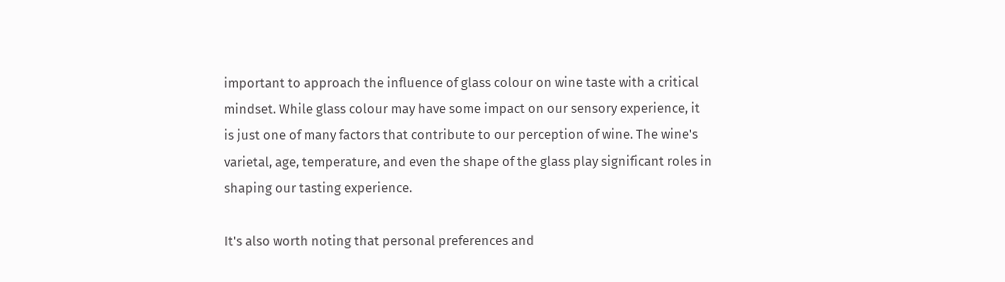important to approach the influence of glass colour on wine taste with a critical mindset. While glass colour may have some impact on our sensory experience, it is just one of many factors that contribute to our perception of wine. The wine's varietal, age, temperature, and even the shape of the glass play significant roles in shaping our tasting experience.

It's also worth noting that personal preferences and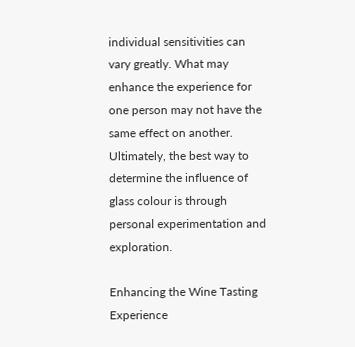individual sensitivities can vary greatly. What may enhance the experience for one person may not have the same effect on another. Ultimately, the best way to determine the influence of glass colour is through personal experimentation and exploration.

Enhancing the Wine Tasting Experience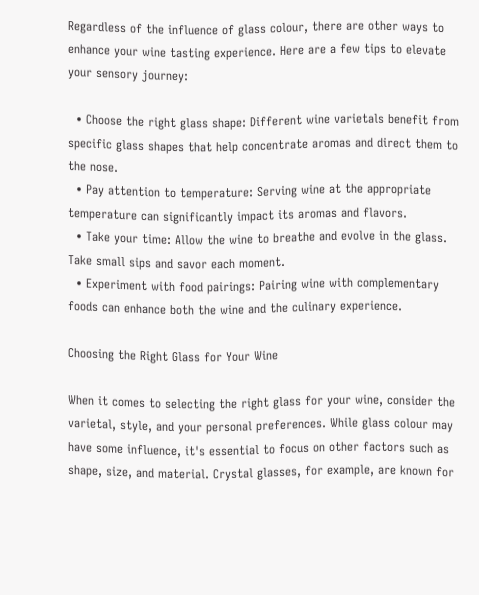Regardless of the influence of glass colour, there are other ways to enhance your wine tasting experience. Here are a few tips to elevate your sensory journey:

  • Choose the right glass shape: Different wine varietals benefit from specific glass shapes that help concentrate aromas and direct them to the nose.
  • Pay attention to temperature: Serving wine at the appropriate temperature can significantly impact its aromas and flavors.
  • Take your time: Allow the wine to breathe and evolve in the glass. Take small sips and savor each moment.
  • Experiment with food pairings: Pairing wine with complementary foods can enhance both the wine and the culinary experience.

Choosing the Right Glass for Your Wine

When it comes to selecting the right glass for your wine, consider the varietal, style, and your personal preferences. While glass colour may have some influence, it's essential to focus on other factors such as shape, size, and material. Crystal glasses, for example, are known for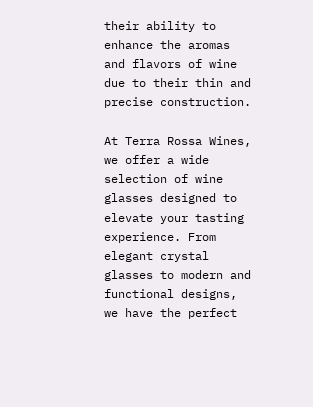their ability to enhance the aromas and flavors of wine due to their thin and precise construction.

At Terra Rossa Wines, we offer a wide selection of wine glasses designed to elevate your tasting experience. From elegant crystal glasses to modern and functional designs, we have the perfect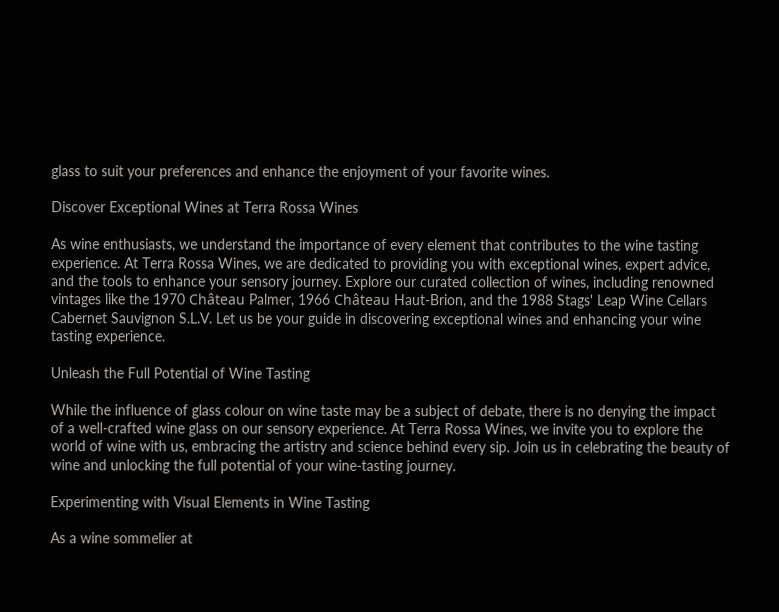glass to suit your preferences and enhance the enjoyment of your favorite wines.

Discover Exceptional Wines at Terra Rossa Wines

As wine enthusiasts, we understand the importance of every element that contributes to the wine tasting experience. At Terra Rossa Wines, we are dedicated to providing you with exceptional wines, expert advice, and the tools to enhance your sensory journey. Explore our curated collection of wines, including renowned vintages like the 1970 Château Palmer, 1966 Château Haut-Brion, and the 1988 Stags' Leap Wine Cellars Cabernet Sauvignon S.L.V. Let us be your guide in discovering exceptional wines and enhancing your wine tasting experience.

Unleash the Full Potential of Wine Tasting

While the influence of glass colour on wine taste may be a subject of debate, there is no denying the impact of a well-crafted wine glass on our sensory experience. At Terra Rossa Wines, we invite you to explore the world of wine with us, embracing the artistry and science behind every sip. Join us in celebrating the beauty of wine and unlocking the full potential of your wine-tasting journey.

Experimenting with Visual Elements in Wine Tasting

As a wine sommelier at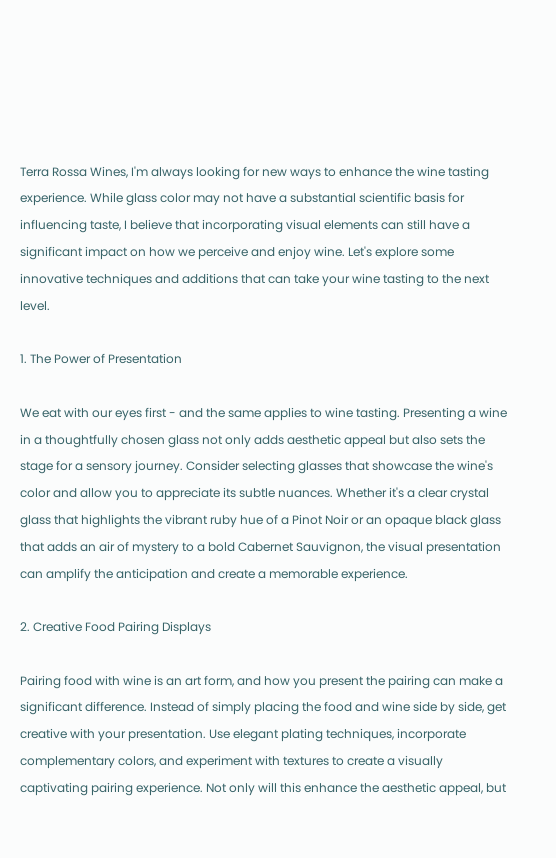Terra Rossa Wines, I'm always looking for new ways to enhance the wine tasting experience. While glass color may not have a substantial scientific basis for influencing taste, I believe that incorporating visual elements can still have a significant impact on how we perceive and enjoy wine. Let's explore some innovative techniques and additions that can take your wine tasting to the next level.

1. The Power of Presentation

We eat with our eyes first - and the same applies to wine tasting. Presenting a wine in a thoughtfully chosen glass not only adds aesthetic appeal but also sets the stage for a sensory journey. Consider selecting glasses that showcase the wine's color and allow you to appreciate its subtle nuances. Whether it's a clear crystal glass that highlights the vibrant ruby hue of a Pinot Noir or an opaque black glass that adds an air of mystery to a bold Cabernet Sauvignon, the visual presentation can amplify the anticipation and create a memorable experience.

2. Creative Food Pairing Displays

Pairing food with wine is an art form, and how you present the pairing can make a significant difference. Instead of simply placing the food and wine side by side, get creative with your presentation. Use elegant plating techniques, incorporate complementary colors, and experiment with textures to create a visually captivating pairing experience. Not only will this enhance the aesthetic appeal, but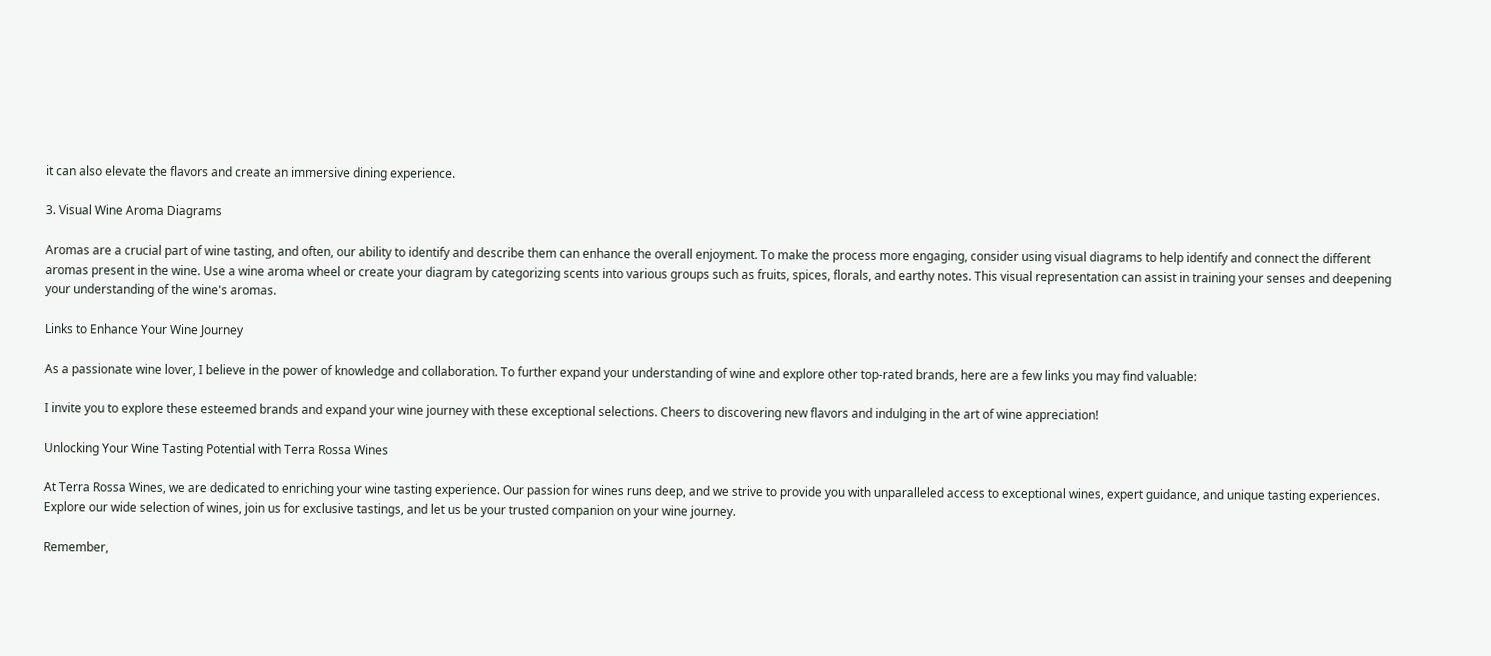it can also elevate the flavors and create an immersive dining experience.

3. Visual Wine Aroma Diagrams

Aromas are a crucial part of wine tasting, and often, our ability to identify and describe them can enhance the overall enjoyment. To make the process more engaging, consider using visual diagrams to help identify and connect the different aromas present in the wine. Use a wine aroma wheel or create your diagram by categorizing scents into various groups such as fruits, spices, florals, and earthy notes. This visual representation can assist in training your senses and deepening your understanding of the wine's aromas.

Links to Enhance Your Wine Journey

As a passionate wine lover, I believe in the power of knowledge and collaboration. To further expand your understanding of wine and explore other top-rated brands, here are a few links you may find valuable:

I invite you to explore these esteemed brands and expand your wine journey with these exceptional selections. Cheers to discovering new flavors and indulging in the art of wine appreciation!

Unlocking Your Wine Tasting Potential with Terra Rossa Wines

At Terra Rossa Wines, we are dedicated to enriching your wine tasting experience. Our passion for wines runs deep, and we strive to provide you with unparalleled access to exceptional wines, expert guidance, and unique tasting experiences. Explore our wide selection of wines, join us for exclusive tastings, and let us be your trusted companion on your wine journey.

Remember,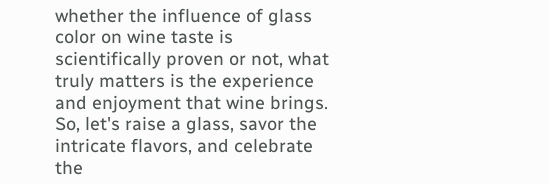whether the influence of glass color on wine taste is scientifically proven or not, what truly matters is the experience and enjoyment that wine brings. So, let's raise a glass, savor the intricate flavors, and celebrate the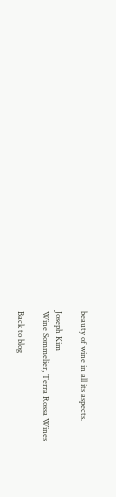beauty of wine in all its aspects.

Joseph Kim
Wine Sommelier, Terra Rossa Wines

Back to blog